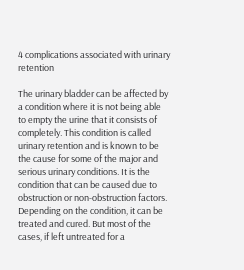4 complications associated with urinary retention

The urinary bladder can be affected by a condition where it is not being able to empty the urine that it consists of completely. This condition is called urinary retention and is known to be the cause for some of the major and serious urinary conditions. It is the condition that can be caused due to obstruction or non-obstruction factors. Depending on the condition, it can be treated and cured. But most of the cases, if left untreated for a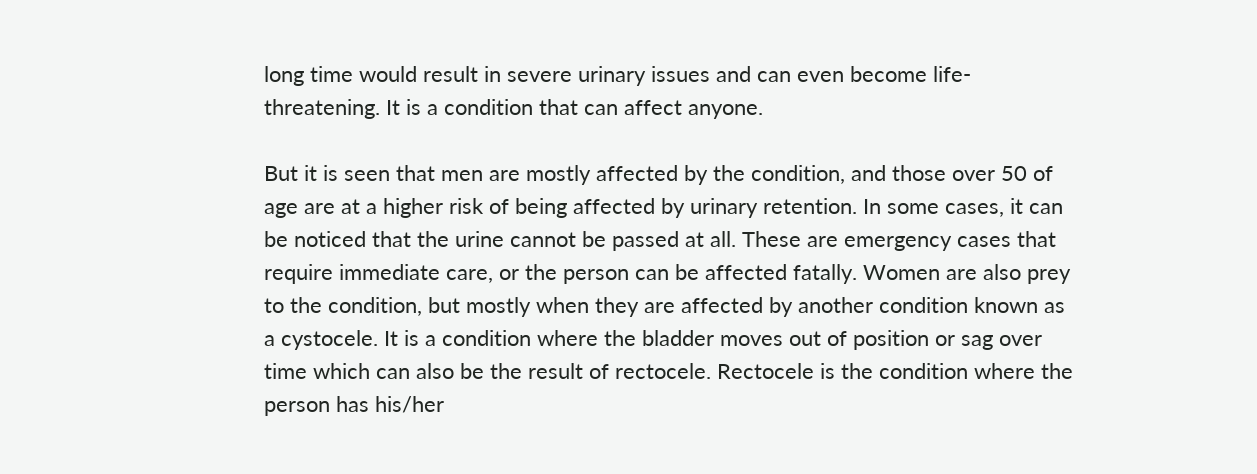long time would result in severe urinary issues and can even become life-threatening. It is a condition that can affect anyone.

But it is seen that men are mostly affected by the condition, and those over 50 of age are at a higher risk of being affected by urinary retention. In some cases, it can be noticed that the urine cannot be passed at all. These are emergency cases that require immediate care, or the person can be affected fatally. Women are also prey to the condition, but mostly when they are affected by another condition known as a cystocele. It is a condition where the bladder moves out of position or sag over time which can also be the result of rectocele. Rectocele is the condition where the person has his/her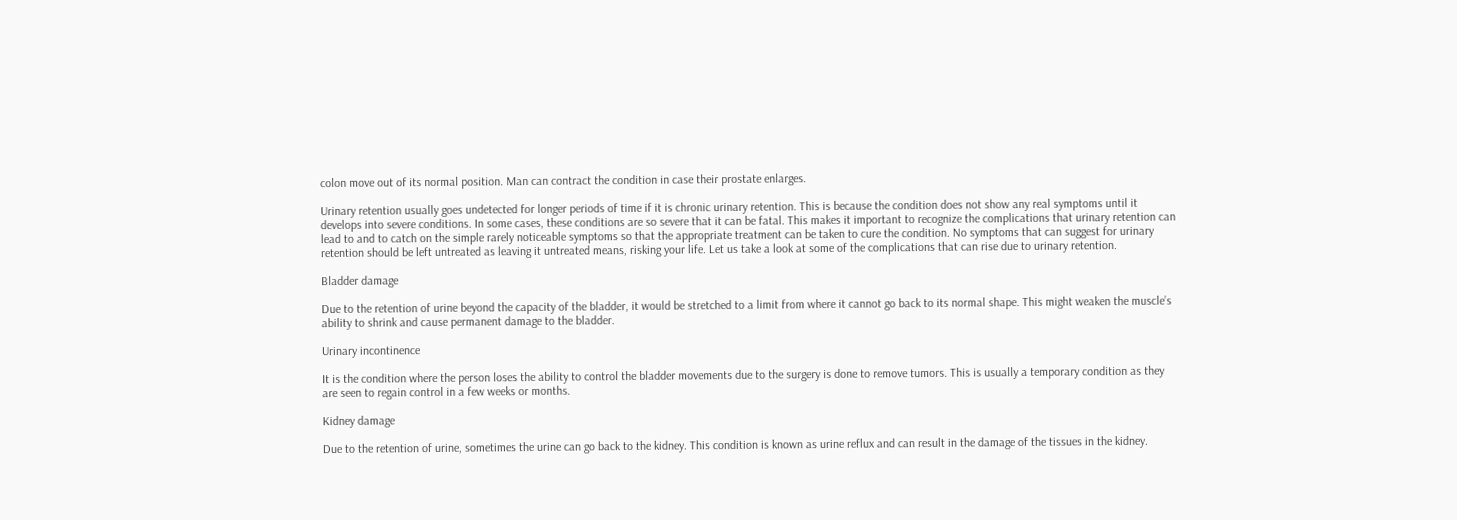colon move out of its normal position. Man can contract the condition in case their prostate enlarges.

Urinary retention usually goes undetected for longer periods of time if it is chronic urinary retention. This is because the condition does not show any real symptoms until it develops into severe conditions. In some cases, these conditions are so severe that it can be fatal. This makes it important to recognize the complications that urinary retention can lead to and to catch on the simple rarely noticeable symptoms so that the appropriate treatment can be taken to cure the condition. No symptoms that can suggest for urinary retention should be left untreated as leaving it untreated means, risking your life. Let us take a look at some of the complications that can rise due to urinary retention.

Bladder damage

Due to the retention of urine beyond the capacity of the bladder, it would be stretched to a limit from where it cannot go back to its normal shape. This might weaken the muscle’s ability to shrink and cause permanent damage to the bladder.

Urinary incontinence

It is the condition where the person loses the ability to control the bladder movements due to the surgery is done to remove tumors. This is usually a temporary condition as they are seen to regain control in a few weeks or months.

Kidney damage

Due to the retention of urine, sometimes the urine can go back to the kidney. This condition is known as urine reflux and can result in the damage of the tissues in the kidney.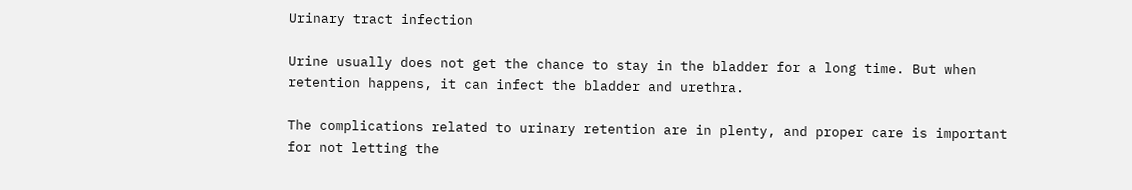Urinary tract infection

Urine usually does not get the chance to stay in the bladder for a long time. But when retention happens, it can infect the bladder and urethra.

The complications related to urinary retention are in plenty, and proper care is important for not letting the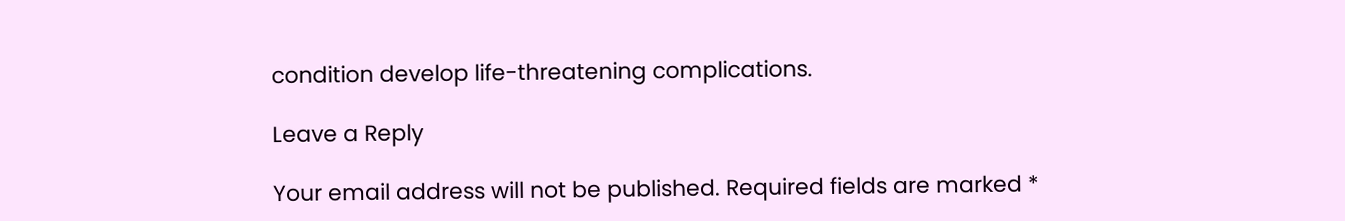condition develop life-threatening complications.

Leave a Reply

Your email address will not be published. Required fields are marked *